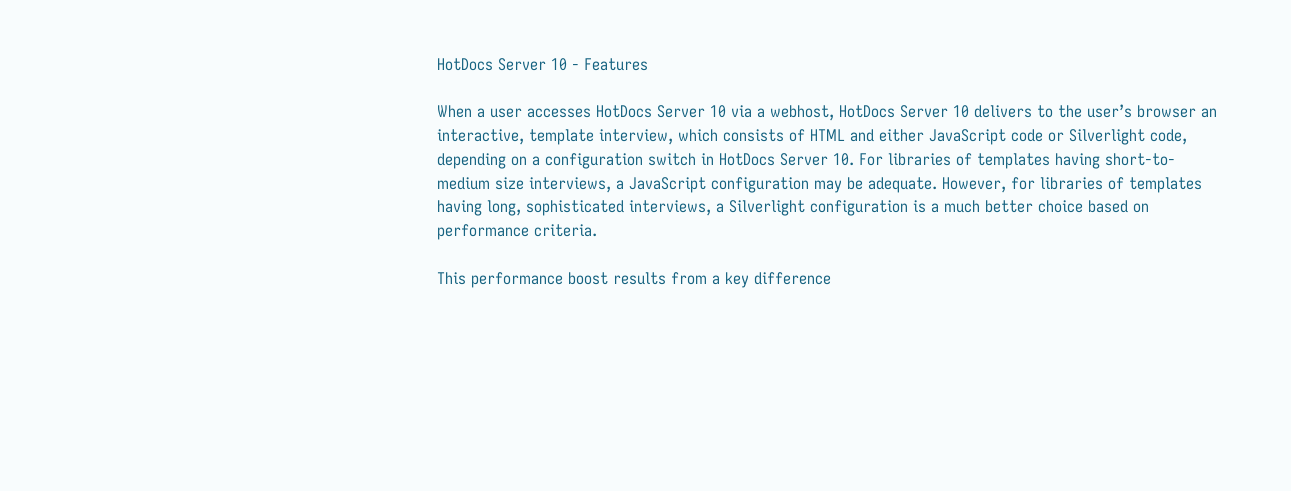HotDocs Server 10 - Features

When a user accesses HotDocs Server 10 via a webhost, HotDocs Server 10 delivers to the user’s browser an interactive, template interview, which consists of HTML and either JavaScript code or Silverlight code, depending on a configuration switch in HotDocs Server 10. For libraries of templates having short-to-medium size interviews, a JavaScript configuration may be adequate. However, for libraries of templates having long, sophisticated interviews, a Silverlight configuration is a much better choice based on performance criteria.

This performance boost results from a key difference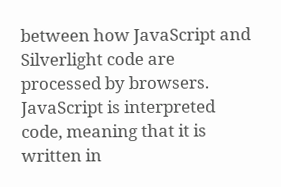between how JavaScript and Silverlight code are processed by browsers. JavaScript is interpreted code, meaning that it is written in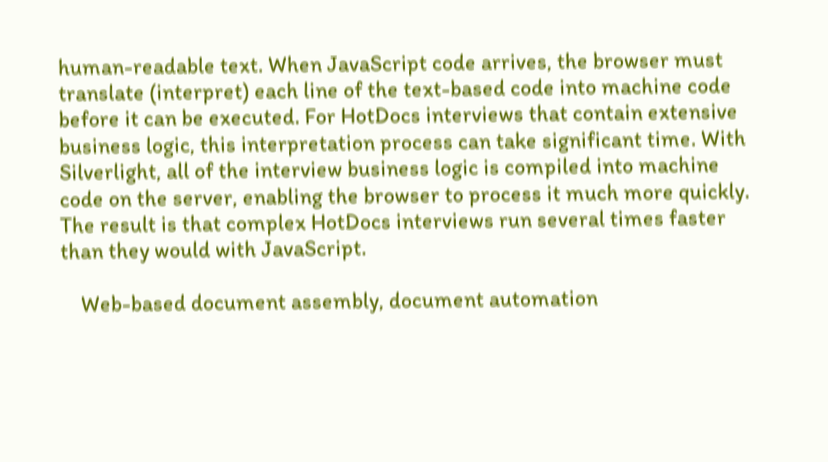human-readable text. When JavaScript code arrives, the browser must translate (interpret) each line of the text-based code into machine code before it can be executed. For HotDocs interviews that contain extensive business logic, this interpretation process can take significant time. With Silverlight, all of the interview business logic is compiled into machine code on the server, enabling the browser to process it much more quickly. The result is that complex HotDocs interviews run several times faster than they would with JavaScript.

    Web-based document assembly, document automation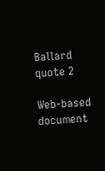Ballard quote 2

Web-based document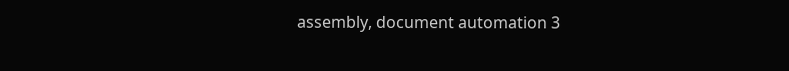assembly, document automation 3